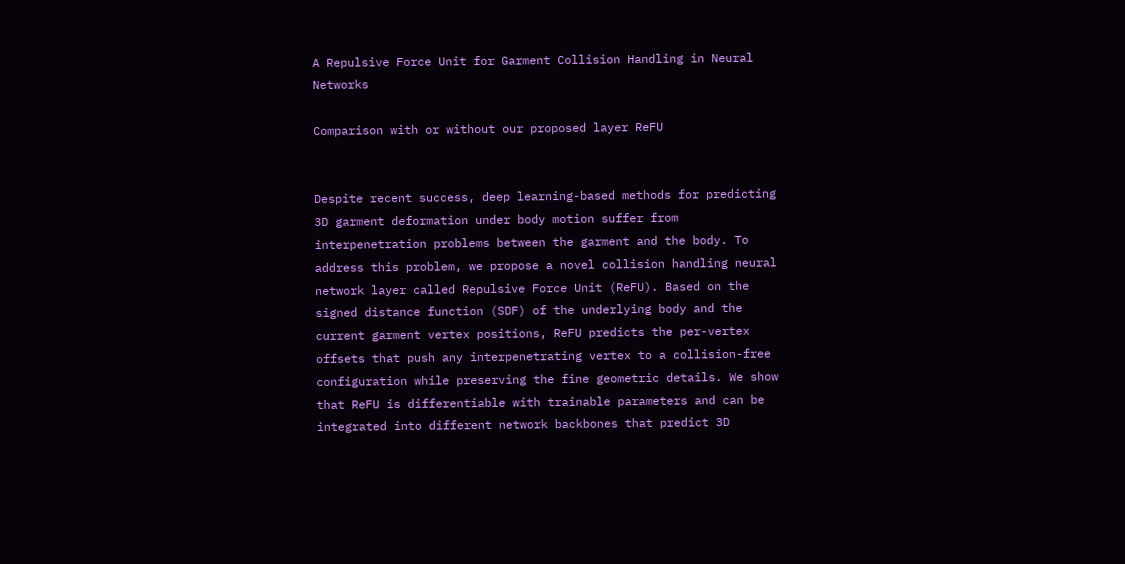A Repulsive Force Unit for Garment Collision Handling in Neural Networks

Comparison with or without our proposed layer ReFU


Despite recent success, deep learning-based methods for predicting 3D garment deformation under body motion suffer from interpenetration problems between the garment and the body. To address this problem, we propose a novel collision handling neural network layer called Repulsive Force Unit (ReFU). Based on the signed distance function (SDF) of the underlying body and the current garment vertex positions, ReFU predicts the per-vertex offsets that push any interpenetrating vertex to a collision-free configuration while preserving the fine geometric details. We show that ReFU is differentiable with trainable parameters and can be integrated into different network backbones that predict 3D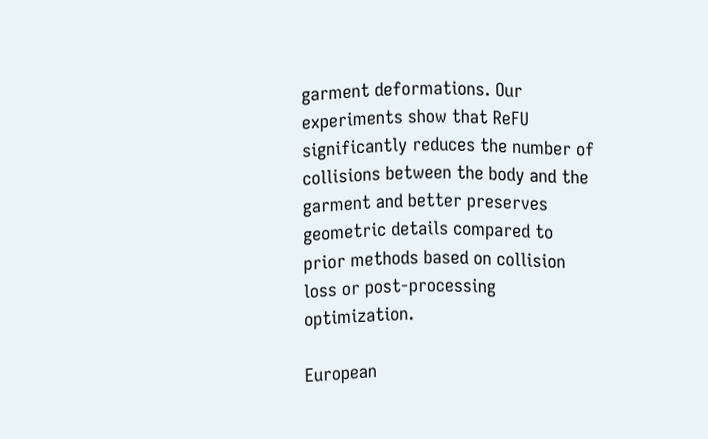garment deformations. Our experiments show that ReFU significantly reduces the number of collisions between the body and the garment and better preserves geometric details compared to prior methods based on collision loss or post-processing optimization.

European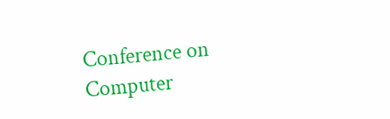Conference on Computer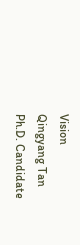Vision
Qingyang Tan
Ph.D. Candidate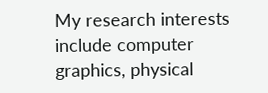My research interests include computer graphics, physical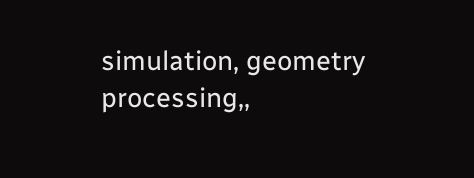simulation, geometry processing,,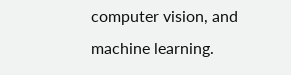computer vision, and machine learning.